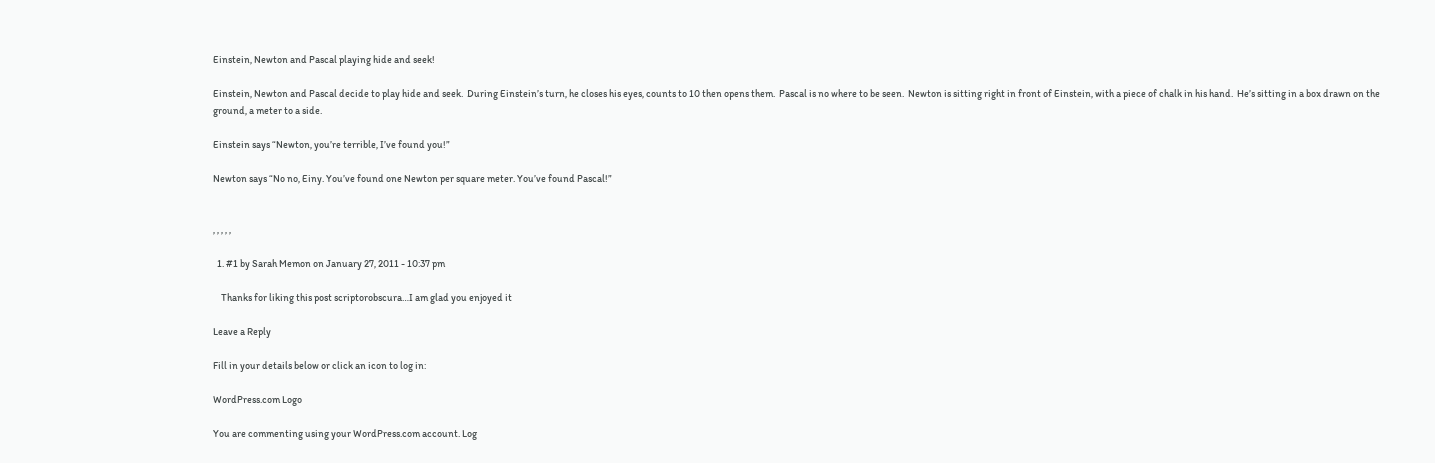Einstein, Newton and Pascal playing hide and seek!

Einstein, Newton and Pascal decide to play hide and seek.  During Einstein’s turn, he closes his eyes, counts to 10 then opens them.  Pascal is no where to be seen.  Newton is sitting right in front of Einstein, with a piece of chalk in his hand.  He’s sitting in a box drawn on the ground, a meter to a side.

Einstein says “Newton, you’re terrible, I’ve found you!”

Newton says “No no, Einy. You’ve found one Newton per square meter. You’ve found Pascal!”


, , , , ,

  1. #1 by Sarah Memon on January 27, 2011 - 10:37 pm

    Thanks for liking this post scriptorobscura…I am glad you enjoyed it

Leave a Reply

Fill in your details below or click an icon to log in:

WordPress.com Logo

You are commenting using your WordPress.com account. Log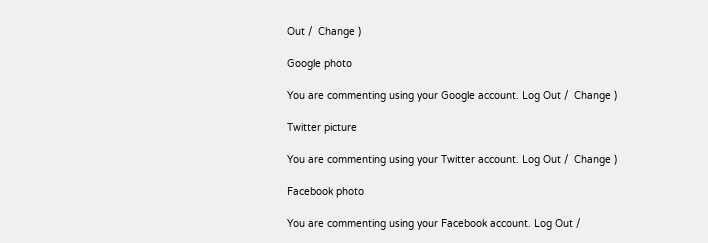Out /  Change )

Google photo

You are commenting using your Google account. Log Out /  Change )

Twitter picture

You are commenting using your Twitter account. Log Out /  Change )

Facebook photo

You are commenting using your Facebook account. Log Out /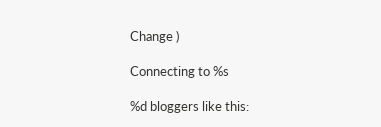Change )

Connecting to %s

%d bloggers like this: